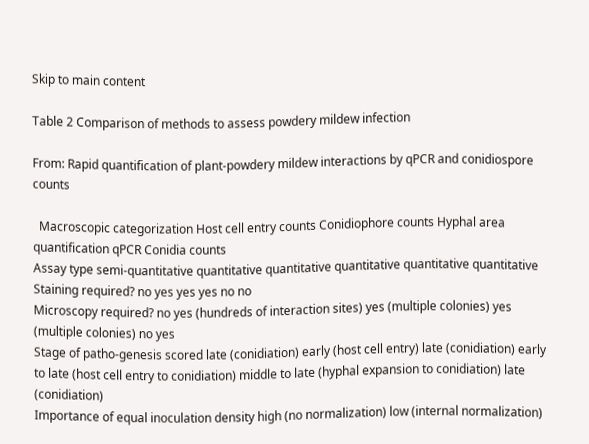Skip to main content

Table 2 Comparison of methods to assess powdery mildew infection

From: Rapid quantification of plant-powdery mildew interactions by qPCR and conidiospore counts

  Macroscopic categorization Host cell entry counts Conidiophore counts Hyphal area quantification qPCR Conidia counts
Assay type semi-quantitative quantitative quantitative quantitative quantitative quantitative
Staining required? no yes yes yes no no
Microscopy required? no yes (hundreds of interaction sites) yes (multiple colonies) yes (multiple colonies) no yes
Stage of patho-genesis scored late (conidiation) early (host cell entry) late (conidiation) early to late (host cell entry to conidiation) middle to late (hyphal expansion to conidiation) late (conidiation)
Importance of equal inoculation density high (no normalization) low (internal normalization)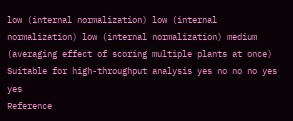low (internal normalization) low (internal normalization) low (internal normalization) medium (averaging effect of scoring multiple plants at once)
Suitable for high-throughput analysis yes no no no yes yes
Reference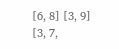[6, 8] [3, 9] [3, 7,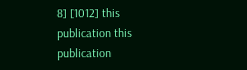8] [1012] this publication this publication